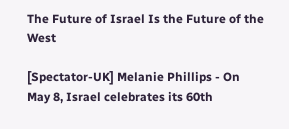The Future of Israel Is the Future of the West

[Spectator-UK] Melanie Phillips - On May 8, Israel celebrates its 60th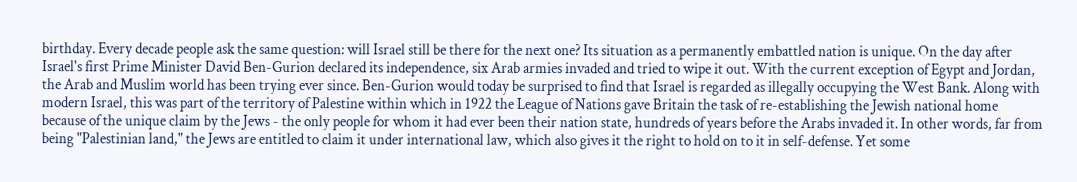birthday. Every decade people ask the same question: will Israel still be there for the next one? Its situation as a permanently embattled nation is unique. On the day after Israel's first Prime Minister David Ben-Gurion declared its independence, six Arab armies invaded and tried to wipe it out. With the current exception of Egypt and Jordan, the Arab and Muslim world has been trying ever since. Ben-Gurion would today be surprised to find that Israel is regarded as illegally occupying the West Bank. Along with modern Israel, this was part of the territory of Palestine within which in 1922 the League of Nations gave Britain the task of re-establishing the Jewish national home because of the unique claim by the Jews - the only people for whom it had ever been their nation state, hundreds of years before the Arabs invaded it. In other words, far from being "Palestinian land," the Jews are entitled to claim it under international law, which also gives it the right to hold on to it in self-defense. Yet some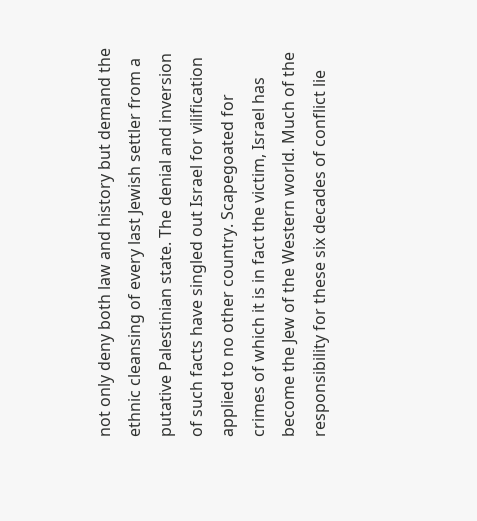not only deny both law and history but demand the ethnic cleansing of every last Jewish settler from a putative Palestinian state. The denial and inversion of such facts have singled out Israel for vilification applied to no other country. Scapegoated for crimes of which it is in fact the victim, Israel has become the Jew of the Western world. Much of the responsibility for these six decades of conflict lie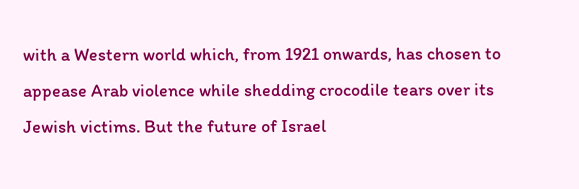with a Western world which, from 1921 onwards, has chosen to appease Arab violence while shedding crocodile tears over its Jewish victims. But the future of Israel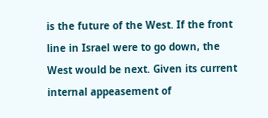is the future of the West. If the front line in Israel were to go down, the West would be next. Given its current internal appeasement of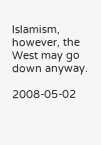Islamism, however, the West may go down anyway.

2008-05-02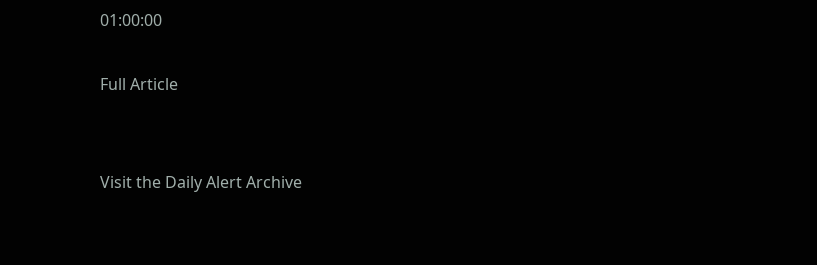01:00:00

Full Article


Visit the Daily Alert Archive